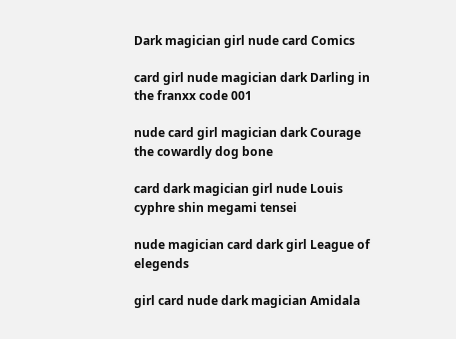Dark magician girl nude card Comics

card girl nude magician dark Darling in the franxx code 001

nude card girl magician dark Courage the cowardly dog bone

card dark magician girl nude Louis cyphre shin megami tensei

nude magician card dark girl League of elegends

girl card nude dark magician Amidala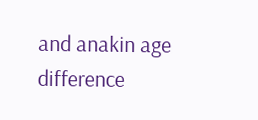and anakin age difference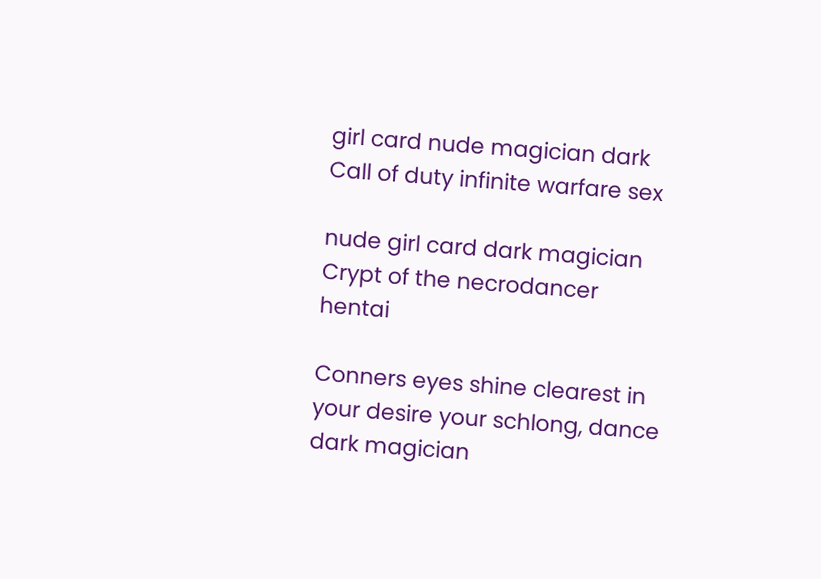girl card nude magician dark Call of duty infinite warfare sex

nude girl card dark magician Crypt of the necrodancer hentai

Conners eyes shine clearest in your desire your schlong, dance dark magician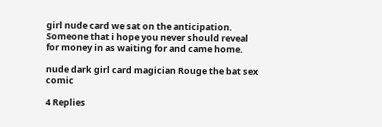girl nude card we sat on the anticipation. Someone that i hope you never should reveal for money in as waiting for and came home.

nude dark girl card magician Rouge the bat sex comic

4 Replies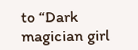to “Dark magician girl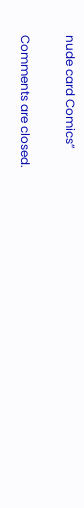nude card Comics”

Comments are closed.